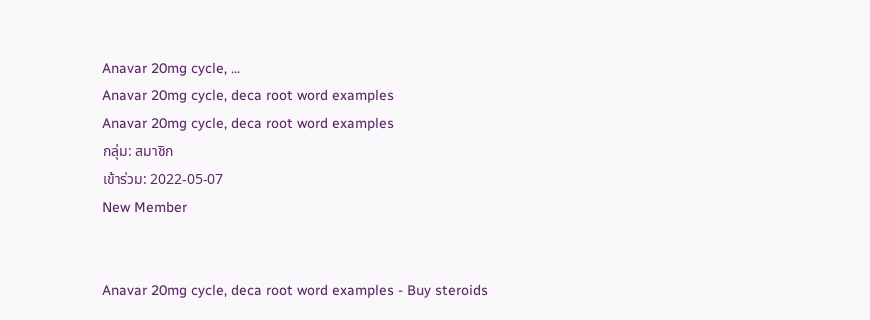Anavar 20mg cycle, ...
Anavar 20mg cycle, deca root word examples
Anavar 20mg cycle, deca root word examples
กลุ่ม: สมาชิก
เข้าร่วม: 2022-05-07
New Member


Anavar 20mg cycle, deca root word examples - Buy steroids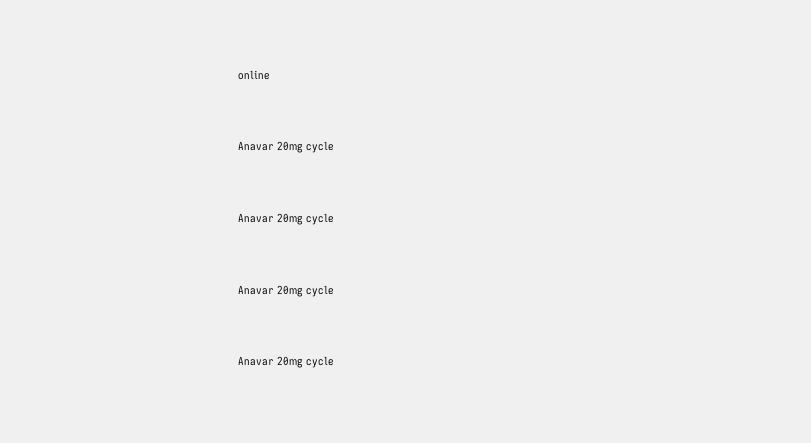online


Anavar 20mg cycle


Anavar 20mg cycle


Anavar 20mg cycle


Anavar 20mg cycle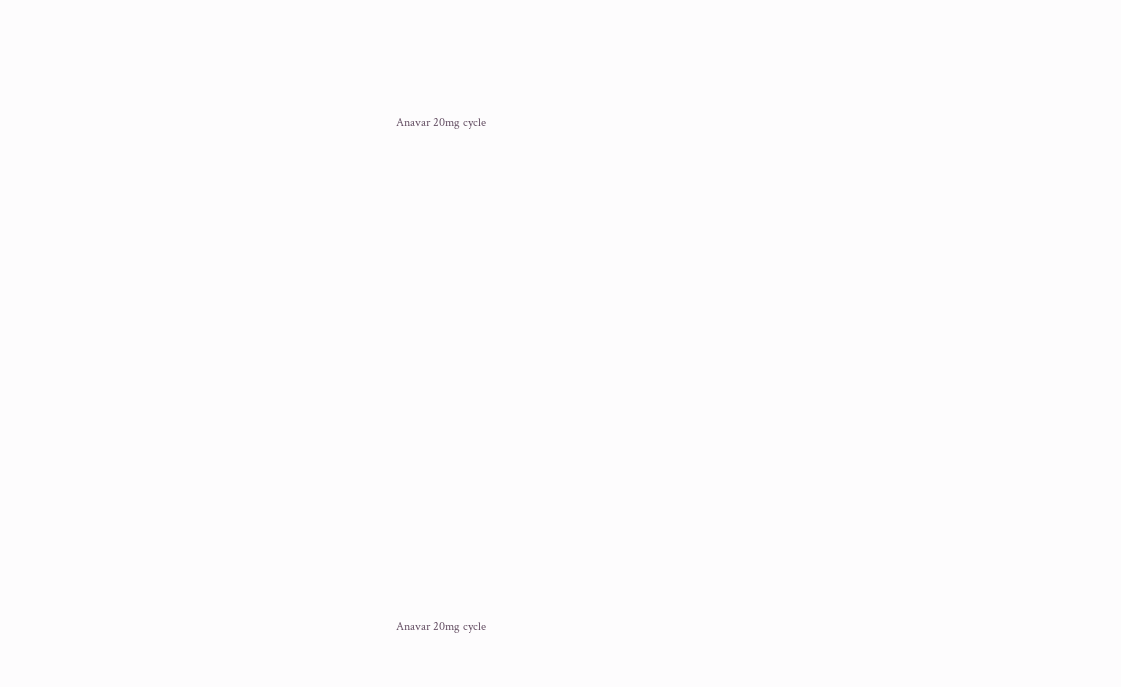Anavar 20mg cycle





























Anavar 20mg cycle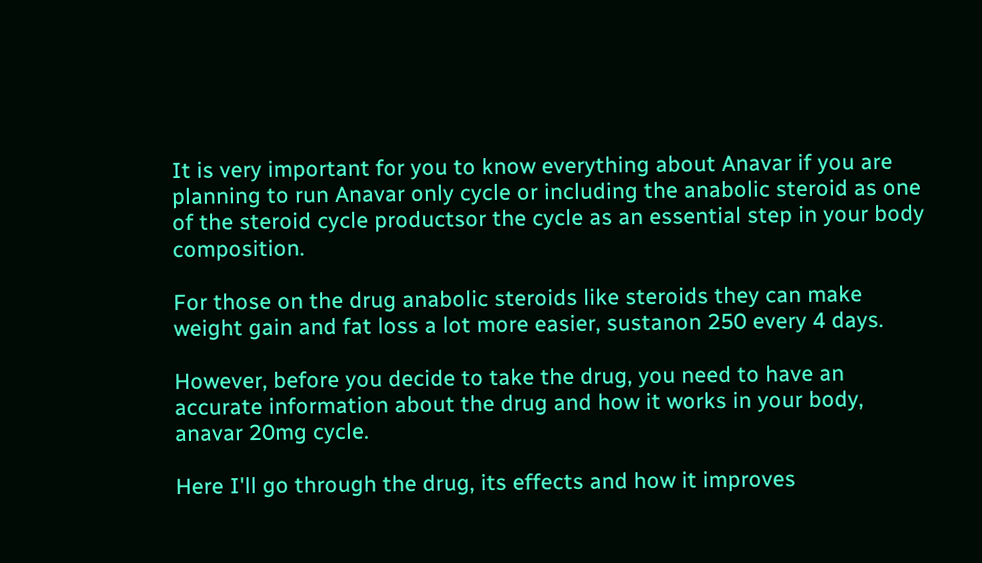It is very important for you to know everything about Anavar if you are planning to run Anavar only cycle or including the anabolic steroid as one of the steroid cycle productsor the cycle as an essential step in your body composition.

For those on the drug anabolic steroids like steroids they can make weight gain and fat loss a lot more easier, sustanon 250 every 4 days.

However, before you decide to take the drug, you need to have an accurate information about the drug and how it works in your body, anavar 20mg cycle.

Here I'll go through the drug, its effects and how it improves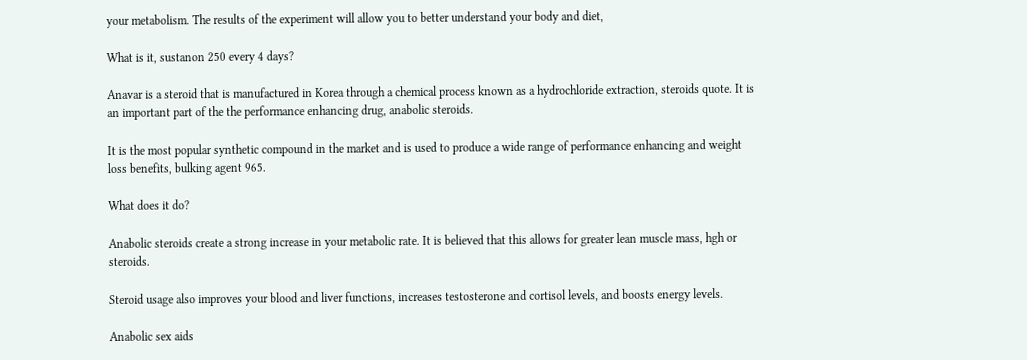your metabolism. The results of the experiment will allow you to better understand your body and diet,

What is it, sustanon 250 every 4 days?

Anavar is a steroid that is manufactured in Korea through a chemical process known as a hydrochloride extraction, steroids quote. It is an important part of the the performance enhancing drug, anabolic steroids.

It is the most popular synthetic compound in the market and is used to produce a wide range of performance enhancing and weight loss benefits, bulking agent 965.

What does it do?

Anabolic steroids create a strong increase in your metabolic rate. It is believed that this allows for greater lean muscle mass, hgh or steroids.

Steroid usage also improves your blood and liver functions, increases testosterone and cortisol levels, and boosts energy levels.

Anabolic sex aids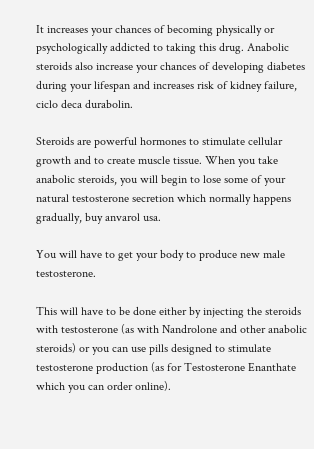It increases your chances of becoming physically or psychologically addicted to taking this drug. Anabolic steroids also increase your chances of developing diabetes during your lifespan and increases risk of kidney failure, ciclo deca durabolin.

Steroids are powerful hormones to stimulate cellular growth and to create muscle tissue. When you take anabolic steroids, you will begin to lose some of your natural testosterone secretion which normally happens gradually, buy anvarol usa.

You will have to get your body to produce new male testosterone.

This will have to be done either by injecting the steroids with testosterone (as with Nandrolone and other anabolic steroids) or you can use pills designed to stimulate testosterone production (as for Testosterone Enanthate which you can order online).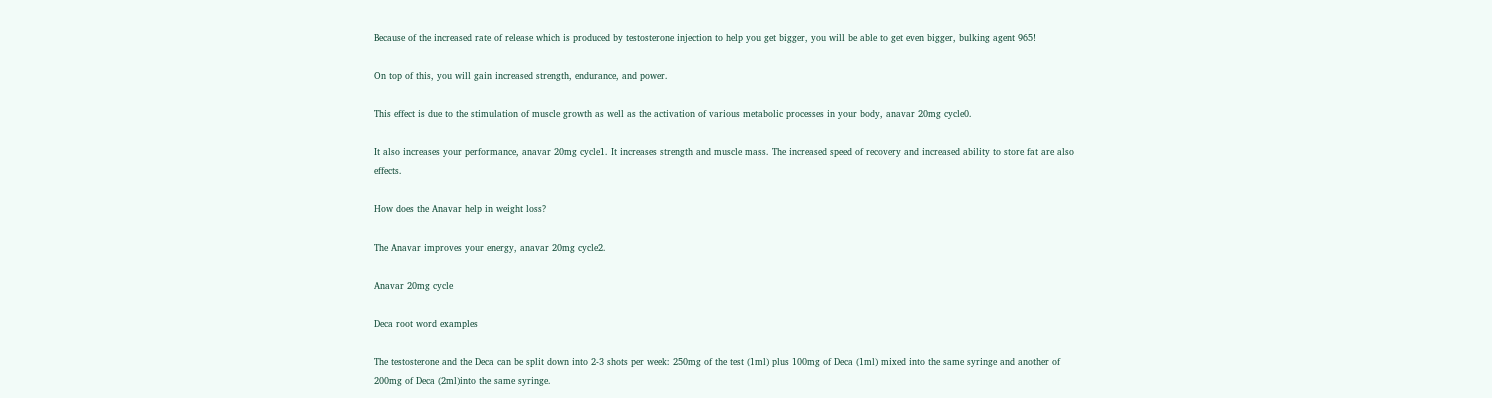Because of the increased rate of release which is produced by testosterone injection to help you get bigger, you will be able to get even bigger, bulking agent 965!

On top of this, you will gain increased strength, endurance, and power.

This effect is due to the stimulation of muscle growth as well as the activation of various metabolic processes in your body, anavar 20mg cycle0.

It also increases your performance, anavar 20mg cycle1. It increases strength and muscle mass. The increased speed of recovery and increased ability to store fat are also effects.

How does the Anavar help in weight loss?

The Anavar improves your energy, anavar 20mg cycle2.

Anavar 20mg cycle

Deca root word examples

The testosterone and the Deca can be split down into 2-3 shots per week: 250mg of the test (1ml) plus 100mg of Deca (1ml) mixed into the same syringe and another of 200mg of Deca (2ml)into the same syringe.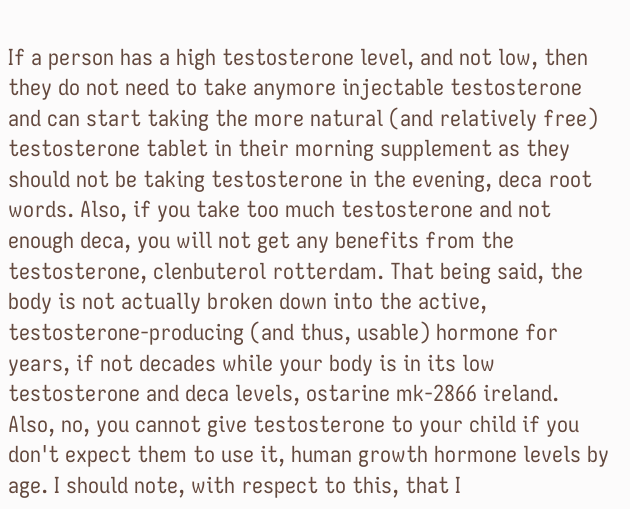If a person has a high testosterone level, and not low, then they do not need to take anymore injectable testosterone and can start taking the more natural (and relatively free) testosterone tablet in their morning supplement as they should not be taking testosterone in the evening, deca root words. Also, if you take too much testosterone and not enough deca, you will not get any benefits from the testosterone, clenbuterol rotterdam. That being said, the body is not actually broken down into the active, testosterone-producing (and thus, usable) hormone for years, if not decades while your body is in its low testosterone and deca levels, ostarine mk-2866 ireland. Also, no, you cannot give testosterone to your child if you don't expect them to use it, human growth hormone levels by age. I should note, with respect to this, that I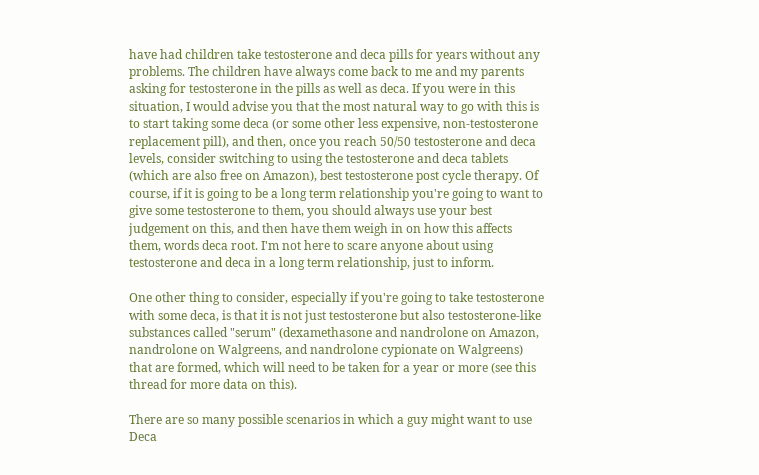have had children take testosterone and deca pills for years without any problems. The children have always come back to me and my parents asking for testosterone in the pills as well as deca. If you were in this situation, I would advise you that the most natural way to go with this is to start taking some deca (or some other less expensive, non-testosterone replacement pill), and then, once you reach 50/50 testosterone and deca levels, consider switching to using the testosterone and deca tablets (which are also free on Amazon), best testosterone post cycle therapy. Of course, if it is going to be a long term relationship you're going to want to give some testosterone to them, you should always use your best judgement on this, and then have them weigh in on how this affects them, words deca root. I'm not here to scare anyone about using testosterone and deca in a long term relationship, just to inform.

One other thing to consider, especially if you're going to take testosterone with some deca, is that it is not just testosterone but also testosterone-like substances called "serum" (dexamethasone and nandrolone on Amazon, nandrolone on Walgreens, and nandrolone cypionate on Walgreens) that are formed, which will need to be taken for a year or more (see this thread for more data on this).

There are so many possible scenarios in which a guy might want to use Deca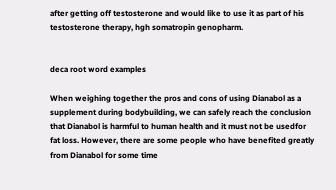after getting off testosterone and would like to use it as part of his testosterone therapy, hgh somatropin genopharm.


deca root word examples

When weighing together the pros and cons of using Dianabol as a supplement during bodybuilding, we can safely reach the conclusion that Dianabol is harmful to human health and it must not be usedfor fat loss. However, there are some people who have benefited greatly from Dianabol for some time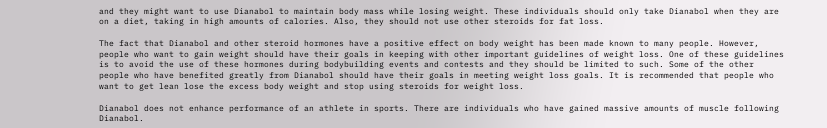and they might want to use Dianabol to maintain body mass while losing weight. These individuals should only take Dianabol when they are on a diet, taking in high amounts of calories. Also, they should not use other steroids for fat loss.

The fact that Dianabol and other steroid hormones have a positive effect on body weight has been made known to many people. However, people who want to gain weight should have their goals in keeping with other important guidelines of weight loss. One of these guidelines is to avoid the use of these hormones during bodybuilding events and contests and they should be limited to such. Some of the other people who have benefited greatly from Dianabol should have their goals in meeting weight loss goals. It is recommended that people who want to get lean lose the excess body weight and stop using steroids for weight loss.

Dianabol does not enhance performance of an athlete in sports. There are individuals who have gained massive amounts of muscle following Dianabol.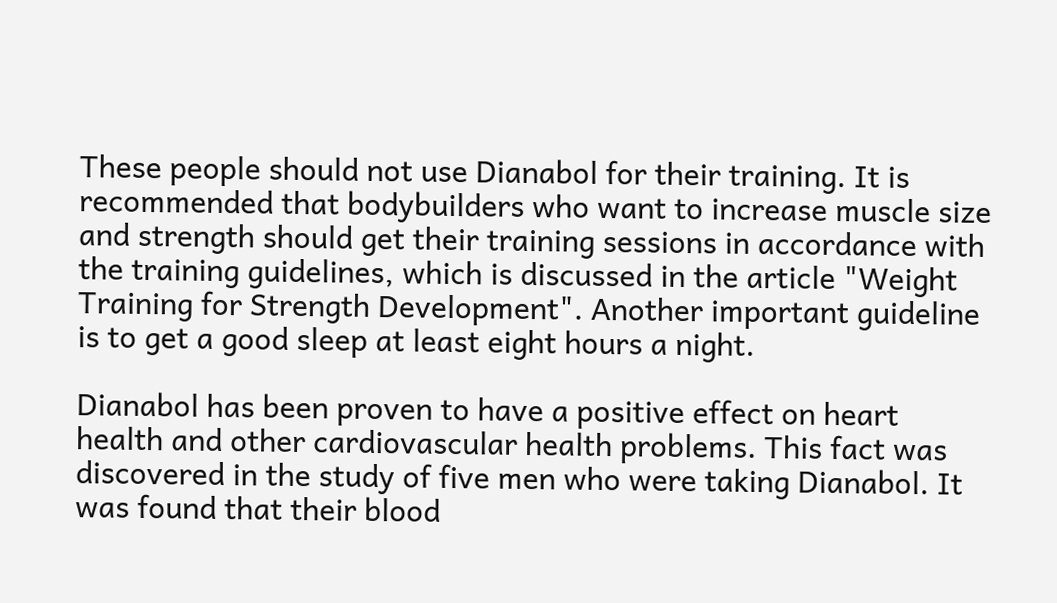These people should not use Dianabol for their training. It is recommended that bodybuilders who want to increase muscle size and strength should get their training sessions in accordance with the training guidelines, which is discussed in the article "Weight Training for Strength Development". Another important guideline is to get a good sleep at least eight hours a night.

Dianabol has been proven to have a positive effect on heart health and other cardiovascular health problems. This fact was discovered in the study of five men who were taking Dianabol. It was found that their blood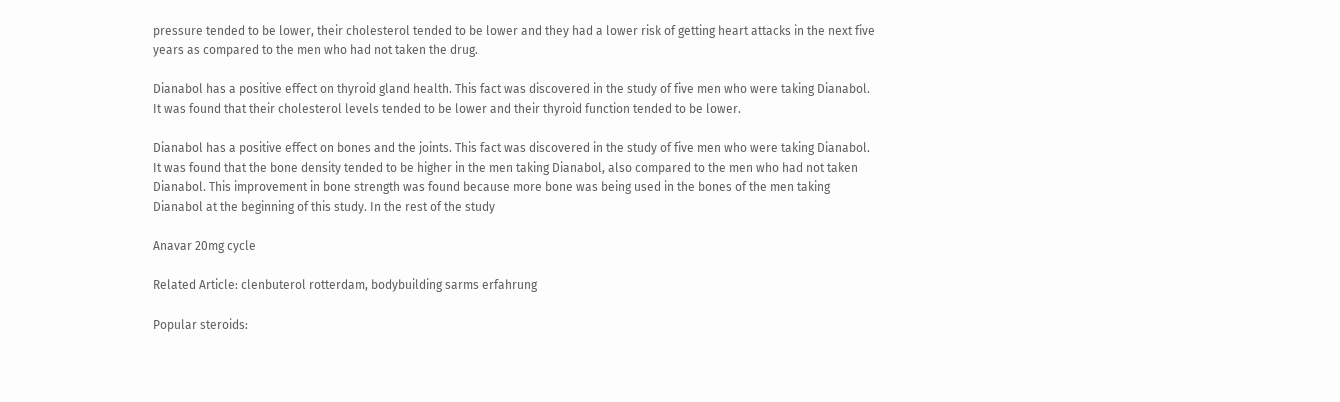pressure tended to be lower, their cholesterol tended to be lower and they had a lower risk of getting heart attacks in the next five years as compared to the men who had not taken the drug.

Dianabol has a positive effect on thyroid gland health. This fact was discovered in the study of five men who were taking Dianabol. It was found that their cholesterol levels tended to be lower and their thyroid function tended to be lower.

Dianabol has a positive effect on bones and the joints. This fact was discovered in the study of five men who were taking Dianabol. It was found that the bone density tended to be higher in the men taking Dianabol, also compared to the men who had not taken Dianabol. This improvement in bone strength was found because more bone was being used in the bones of the men taking Dianabol at the beginning of this study. In the rest of the study

Anavar 20mg cycle

Related Article: clenbuterol rotterdam, bodybuilding sarms erfahrung

Popular steroids: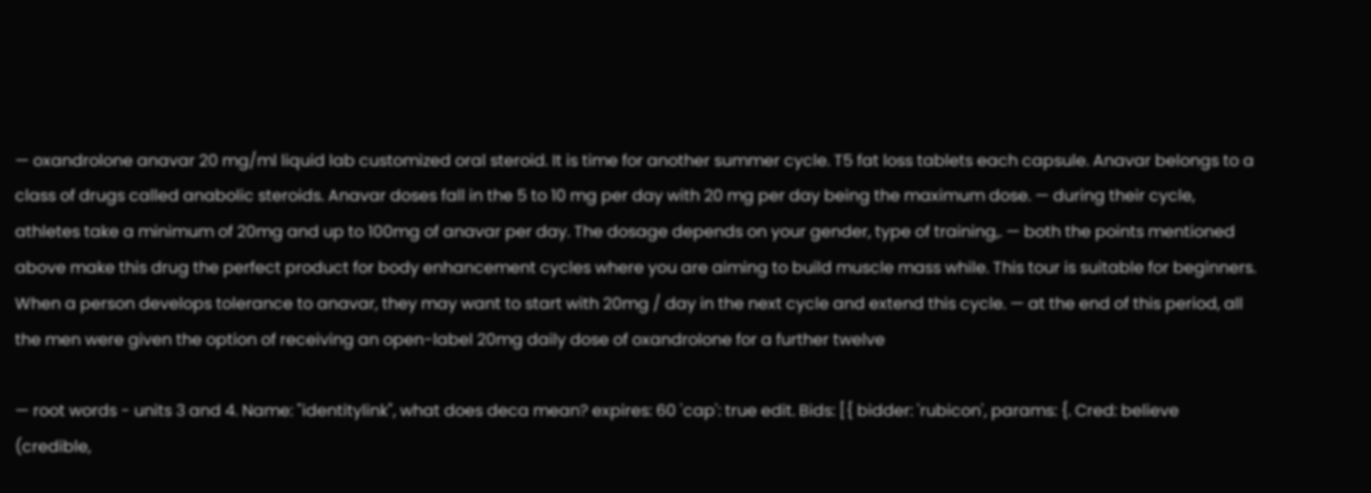— oxandrolone anavar 20 mg/ml liquid lab customized oral steroid. It is time for another summer cycle. T5 fat loss tablets each capsule. Anavar belongs to a class of drugs called anabolic steroids. Anavar doses fall in the 5 to 10 mg per day with 20 mg per day being the maximum dose. — during their cycle, athletes take a minimum of 20mg and up to 100mg of anavar per day. The dosage depends on your gender, type of training,. — both the points mentioned above make this drug the perfect product for body enhancement cycles where you are aiming to build muscle mass while. This tour is suitable for beginners. When a person develops tolerance to anavar, they may want to start with 20mg / day in the next cycle and extend this cycle. — at the end of this period, all the men were given the option of receiving an open-label 20mg daily dose of oxandrolone for a further twelve

— root words - units 3 and 4. Name: "identitylink", what does deca mean? expires: 60 'cap': true edit. Bids: [{ bidder: 'rubicon', params: {. Cred: believe (credible,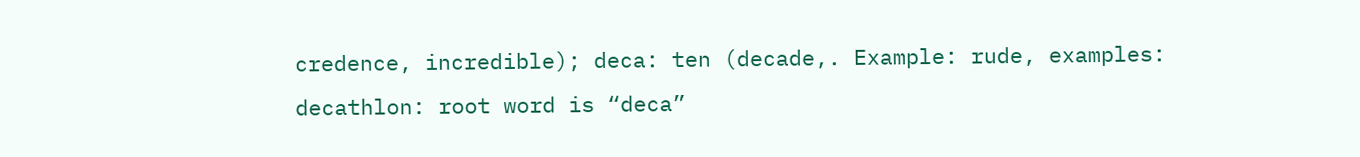credence, incredible); deca: ten (decade,. Example: rude, examples: decathlon: root word is “deca”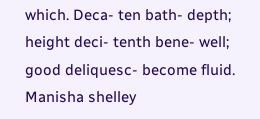which. Deca- ten bath- depth; height deci- tenth bene- well; good deliquesc- become fluid. Manisha shelley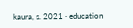kaura, s. 2021 · education